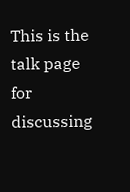This is the talk page for discussing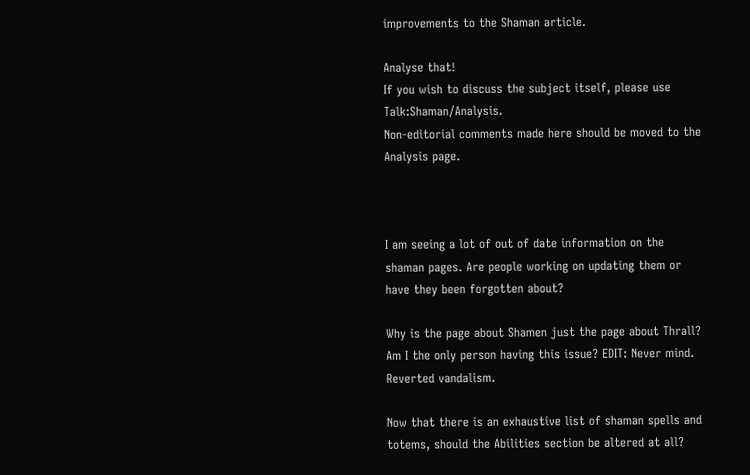improvements to the Shaman article.

Analyse that!
If you wish to discuss the subject itself, please use Talk:Shaman/Analysis.
Non-editorial comments made here should be moved to the Analysis page.



I am seeing a lot of out of date information on the shaman pages. Are people working on updating them or have they been forgotten about?

Why is the page about Shamen just the page about Thrall? Am I the only person having this issue? EDIT: Never mind. Reverted vandalism.

Now that there is an exhaustive list of shaman spells and totems, should the Abilities section be altered at all?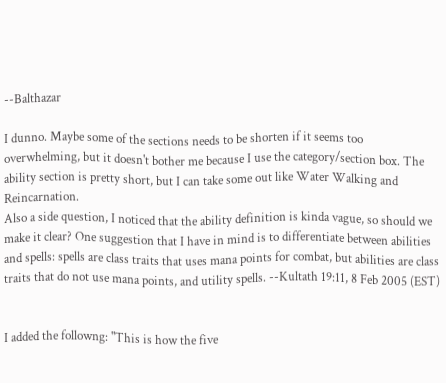--Balthazar

I dunno. Maybe some of the sections needs to be shorten if it seems too overwhelming, but it doesn't bother me because I use the category/section box. The ability section is pretty short, but I can take some out like Water Walking and Reincarnation.
Also a side question, I noticed that the ability definition is kinda vague, so should we make it clear? One suggestion that I have in mind is to differentiate between abilities and spells: spells are class traits that uses mana points for combat, but abilities are class traits that do not use mana points, and utility spells. --Kultath 19:11, 8 Feb 2005 (EST)


I added the followng: "This is how the five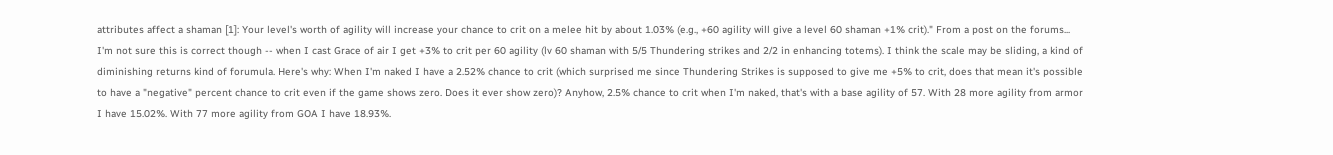attributes affect a shaman [1]: Your level's worth of agility will increase your chance to crit on a melee hit by about 1.03% (e.g., +60 agility will give a level 60 shaman +1% crit)." From a post on the forums... I'm not sure this is correct though -- when I cast Grace of air I get +3% to crit per 60 agility (lv 60 shaman with 5/5 Thundering strikes and 2/2 in enhancing totems). I think the scale may be sliding, a kind of diminishing returns kind of forumula. Here's why: When I'm naked I have a 2.52% chance to crit (which surprised me since Thundering Strikes is supposed to give me +5% to crit, does that mean it's possible to have a "negative" percent chance to crit even if the game shows zero. Does it ever show zero)? Anyhow, 2.5% chance to crit when I'm naked, that's with a base agility of 57. With 28 more agility from armor I have 15.02%. With 77 more agility from GOA I have 18.93%.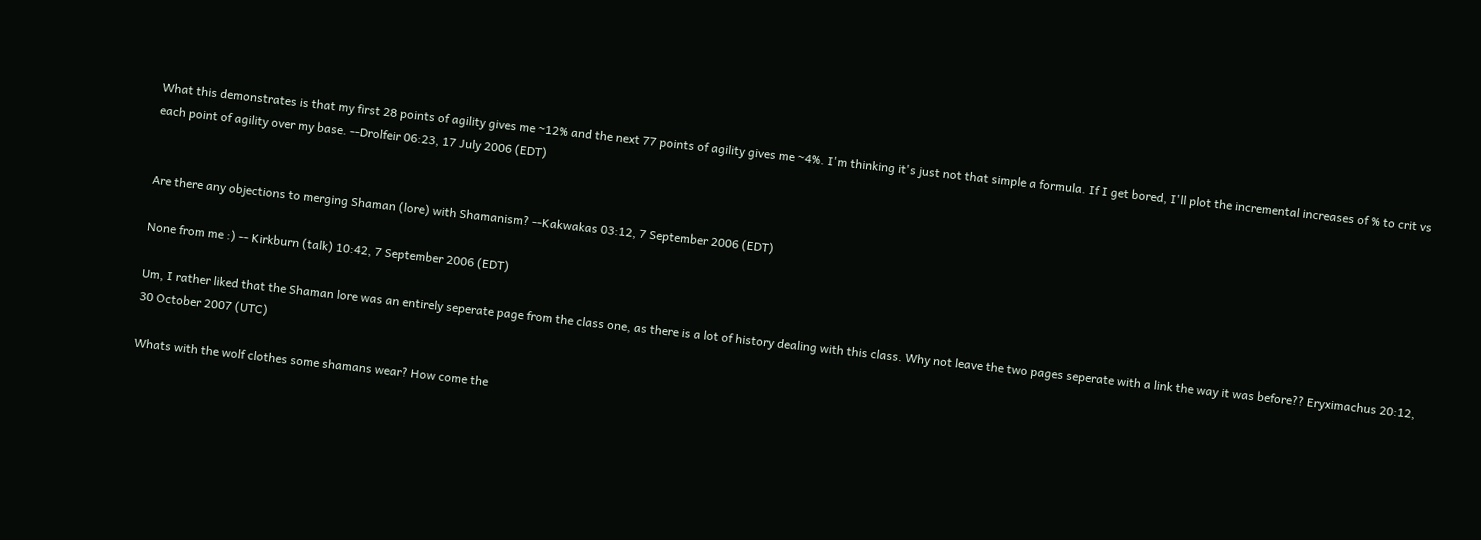What this demonstrates is that my first 28 points of agility gives me ~12% and the next 77 points of agility gives me ~4%. I'm thinking it's just not that simple a formula. If I get bored, I'll plot the incremental increases of % to crit vs each point of agility over my base. --Drolfeir 06:23, 17 July 2006 (EDT)


Are there any objections to merging Shaman (lore) with Shamanism? --Kakwakas 03:12, 7 September 2006 (EDT)

None from me :) -- Kirkburn (talk) 10:42, 7 September 2006 (EDT)

Um, I rather liked that the Shaman lore was an entirely seperate page from the class one, as there is a lot of history dealing with this class. Why not leave the two pages seperate with a link the way it was before?? Eryximachus 20:12, 30 October 2007 (UTC)

Whats with the wolf clothes some shamans wear? How come the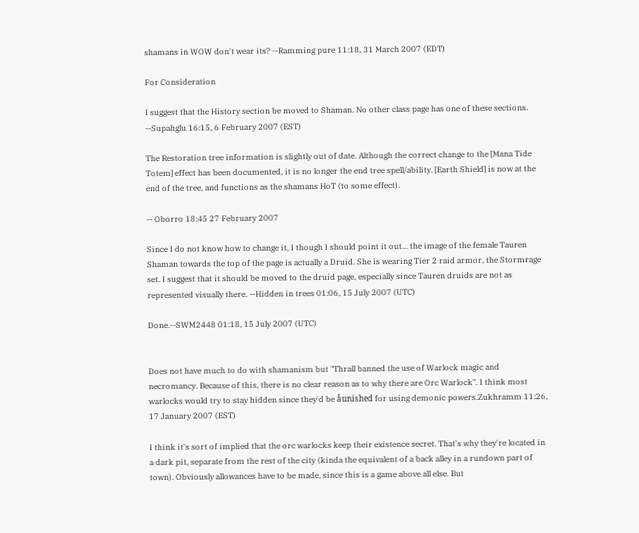shamans in WOW don't wear its? --Ramming pure 11:18, 31 March 2007 (EDT)

For Consideration

I suggest that the History section be moved to Shaman. No other class page has one of these sections. --Supahglu 16:15, 6 February 2007 (EST)

The Restoration tree information is slightly out of date. Although the correct change to the [Mana Tide Totem] effect has been documented, it is no longer the end tree spell/ability. [Earth Shield] is now at the end of the tree, and functions as the shamans HoT (to some effect).

-- Oborro 18:45 27 February 2007

Since I do not know how to change it, I though I should point it out... the image of the female Tauren Shaman towards the top of the page is actually a Druid. She is wearing Tier 2 raid armor, the Stormrage set. I suggest that it should be moved to the druid page, especially since Tauren druids are not as represented visually there. --Hidden in trees 01:06, 15 July 2007 (UTC)

Done.--SWM2448 01:18, 15 July 2007 (UTC)


Does not have much to do with shamanism but "Thrall banned the use of Warlock magic and necromancy. Because of this, there is no clear reason as to why there are Orc Warlock". I think most warlocks would try to stay hidden since they'd be åunished for using demonic powers.Zukhramm 11:26, 17 January 2007 (EST)

I think it's sort of implied that the orc warlocks keep their existence secret. That's why they're located in a dark pit, separate from the rest of the city (kinda the equivalent of a back alley in a rundown part of town). Obviously allowances have to be made, since this is a game above all else. But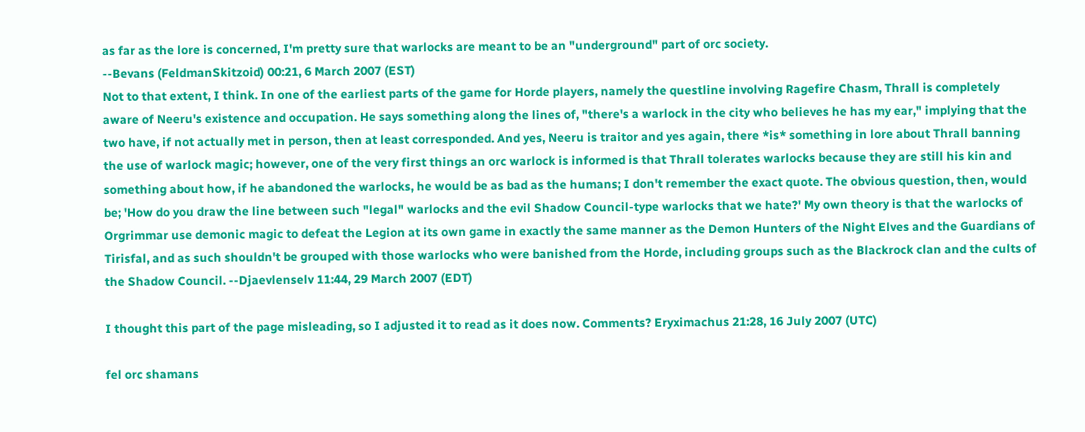as far as the lore is concerned, I'm pretty sure that warlocks are meant to be an "underground" part of orc society.
--Bevans (FeldmanSkitzoid) 00:21, 6 March 2007 (EST)
Not to that extent, I think. In one of the earliest parts of the game for Horde players, namely the questline involving Ragefire Chasm, Thrall is completely aware of Neeru's existence and occupation. He says something along the lines of, "there's a warlock in the city who believes he has my ear," implying that the two have, if not actually met in person, then at least corresponded. And yes, Neeru is traitor and yes again, there *is* something in lore about Thrall banning the use of warlock magic; however, one of the very first things an orc warlock is informed is that Thrall tolerates warlocks because they are still his kin and something about how, if he abandoned the warlocks, he would be as bad as the humans; I don't remember the exact quote. The obvious question, then, would be; 'How do you draw the line between such "legal" warlocks and the evil Shadow Council-type warlocks that we hate?' My own theory is that the warlocks of Orgrimmar use demonic magic to defeat the Legion at its own game in exactly the same manner as the Demon Hunters of the Night Elves and the Guardians of Tirisfal, and as such shouldn't be grouped with those warlocks who were banished from the Horde, including groups such as the Blackrock clan and the cults of the Shadow Council. --Djaevlenselv 11:44, 29 March 2007 (EDT)

I thought this part of the page misleading, so I adjusted it to read as it does now. Comments? Eryximachus 21:28, 16 July 2007 (UTC)

fel orc shamans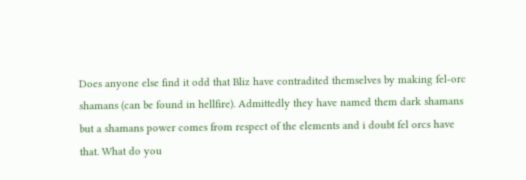Does anyone else find it odd that Bliz have contradited themselves by making fel-orc shamans (can be found in hellfire). Admittedly they have named them dark shamans but a shamans power comes from respect of the elements and i doubt fel orcs have that. What do you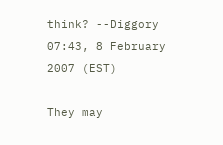think? --Diggory 07:43, 8 February 2007 (EST)

They may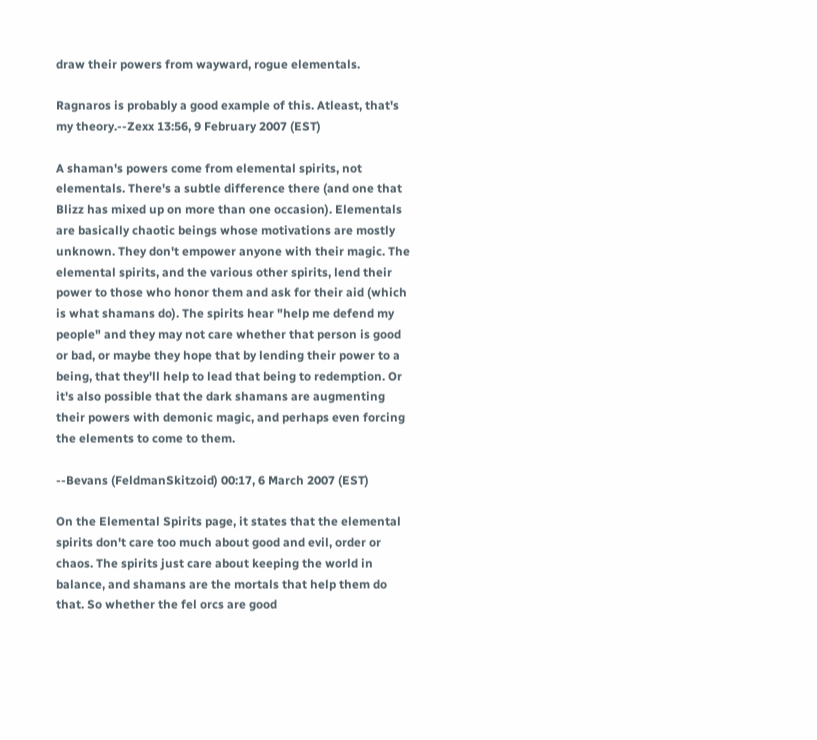draw their powers from wayward, rogue elementals.

Ragnaros is probably a good example of this. Atleast, that's my theory.--Zexx 13:56, 9 February 2007 (EST)

A shaman's powers come from elemental spirits, not elementals. There's a subtle difference there (and one that Blizz has mixed up on more than one occasion). Elementals are basically chaotic beings whose motivations are mostly unknown. They don't empower anyone with their magic. The elemental spirits, and the various other spirits, lend their power to those who honor them and ask for their aid (which is what shamans do). The spirits hear "help me defend my people" and they may not care whether that person is good or bad, or maybe they hope that by lending their power to a being, that they'll help to lead that being to redemption. Or it's also possible that the dark shamans are augmenting their powers with demonic magic, and perhaps even forcing the elements to come to them.

--Bevans (FeldmanSkitzoid) 00:17, 6 March 2007 (EST)

On the Elemental Spirits page, it states that the elemental spirits don't care too much about good and evil, order or chaos. The spirits just care about keeping the world in balance, and shamans are the mortals that help them do that. So whether the fel orcs are good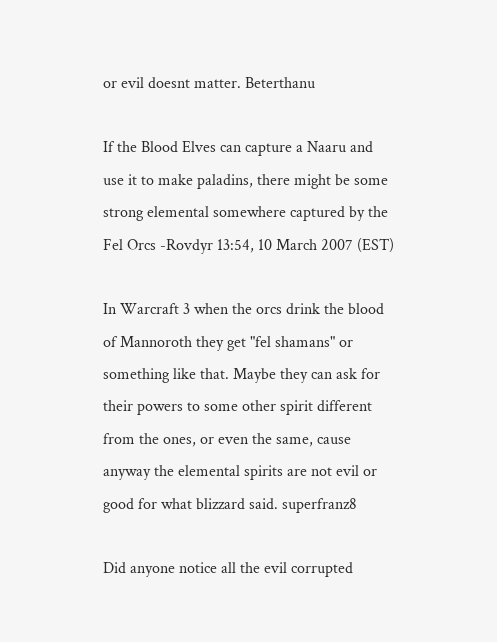or evil doesnt matter. Beterthanu

If the Blood Elves can capture a Naaru and use it to make paladins, there might be some strong elemental somewhere captured by the Fel Orcs -Rovdyr 13:54, 10 March 2007 (EST)

In Warcraft 3 when the orcs drink the blood of Mannoroth they get "fel shamans" or something like that. Maybe they can ask for their powers to some other spirit different from the ones, or even the same, cause anyway the elemental spirits are not evil or good for what blizzard said. superfranz8

Did anyone notice all the evil corrupted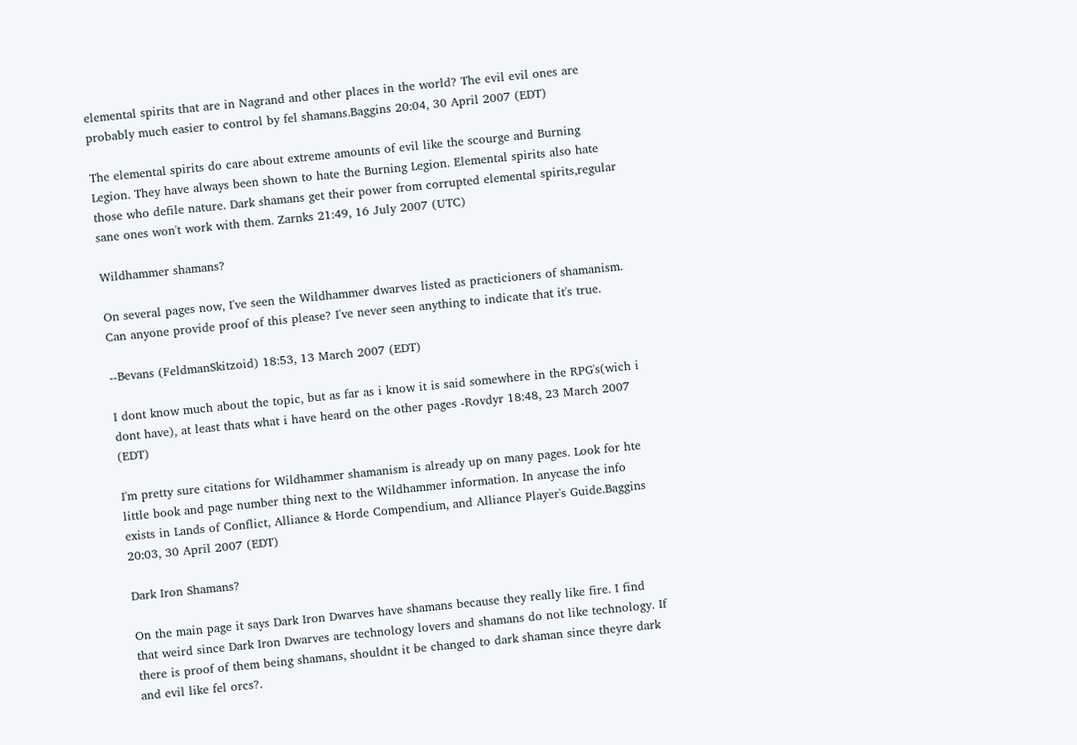elemental spirits that are in Nagrand and other places in the world? The evil evil ones are probably much easier to control by fel shamans.Baggins 20:04, 30 April 2007 (EDT)

The elemental spirits do care about extreme amounts of evil like the scourge and Burning Legion. They have always been shown to hate the Burning Legion. Elemental spirits also hate those who defile nature. Dark shamans get their power from corrupted elemental spirits,regular sane ones won't work with them. Zarnks 21:49, 16 July 2007 (UTC)

Wildhammer shamans?

On several pages now, I've seen the Wildhammer dwarves listed as practicioners of shamanism. Can anyone provide proof of this please? I've never seen anything to indicate that it's true.

--Bevans (FeldmanSkitzoid) 18:53, 13 March 2007 (EDT)

I dont know much about the topic, but as far as i know it is said somewhere in the RPG's(wich i dont have), at least thats what i have heard on the other pages -Rovdyr 18:48, 23 March 2007 (EDT)

I'm pretty sure citations for Wildhammer shamanism is already up on many pages. Look for hte little book and page number thing next to the Wildhammer information. In anycase the info exists in Lands of Conflict, Alliance & Horde Compendium, and Alliance Player's Guide.Baggins 20:03, 30 April 2007 (EDT)

Dark Iron Shamans?

On the main page it says Dark Iron Dwarves have shamans because they really like fire. I find that weird since Dark Iron Dwarves are technology lovers and shamans do not like technology. If there is proof of them being shamans, shouldnt it be changed to dark shaman since theyre dark and evil like fel orcs?.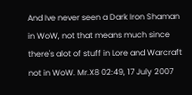And Ive never seen a Dark Iron Shaman in WoW, not that means much since there's alot of stuff in Lore and Warcraft not in WoW. Mr.X8 02:49, 17 July 2007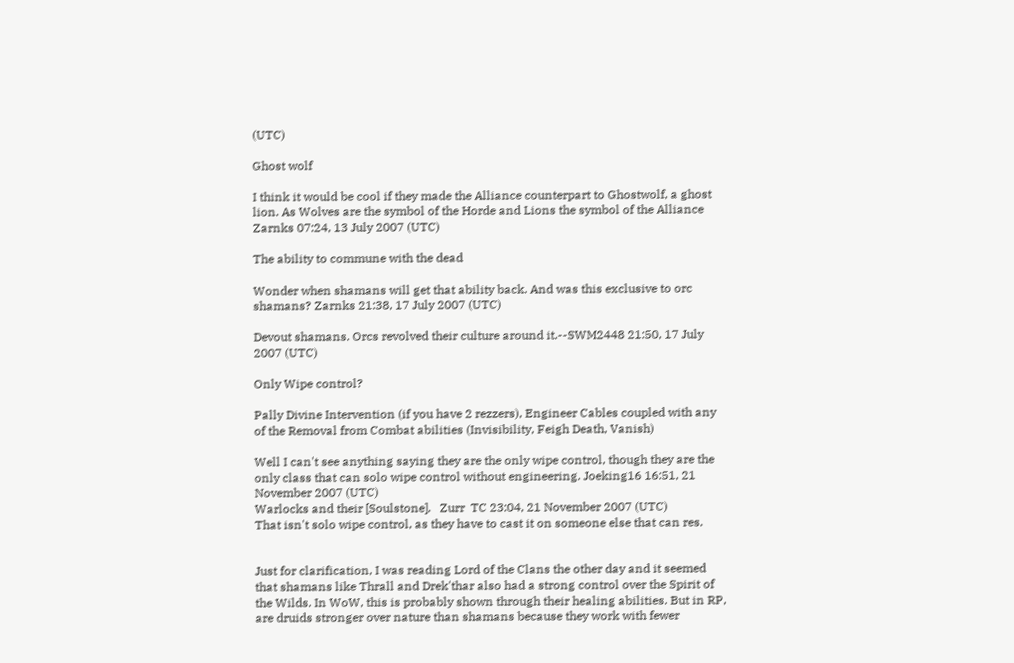(UTC)

Ghost wolf

I think it would be cool if they made the Alliance counterpart to Ghostwolf, a ghost lion. As Wolves are the symbol of the Horde and Lions the symbol of the Alliance Zarnks 07:24, 13 July 2007 (UTC)

The ability to commune with the dead

Wonder when shamans will get that ability back. And was this exclusive to orc shamans? Zarnks 21:38, 17 July 2007 (UTC)

Devout shamans. Orcs revolved their culture around it.--SWM2448 21:50, 17 July 2007 (UTC)

Only Wipe control?

Pally Divine Intervention (if you have 2 rezzers), Engineer Cables coupled with any of the Removal from Combat abilities (Invisibility, Feigh Death, Vanish)

Well I can't see anything saying they are the only wipe control, though they are the only class that can solo wipe control without engineering. Joeking16 16:51, 21 November 2007 (UTC)
Warlocks and their [Soulstone].   Zurr  TC 23:04, 21 November 2007 (UTC)
That isn't solo wipe control, as they have to cast it on someone else that can res.


Just for clarification, I was reading Lord of the Clans the other day and it seemed that shamans like Thrall and Drek'thar also had a strong control over the Spirit of the Wilds. In WoW, this is probably shown through their healing abilities. But in RP, are druids stronger over nature than shamans because they work with fewer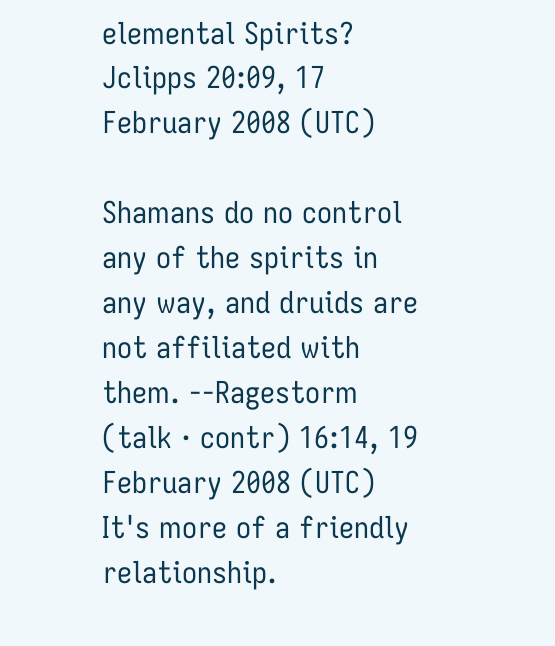elemental Spirits? Jclipps 20:09, 17 February 2008 (UTC)

Shamans do no control any of the spirits in any way, and druids are not affiliated with them. --Ragestorm (talk · contr) 16:14, 19 February 2008 (UTC)
It's more of a friendly relationship.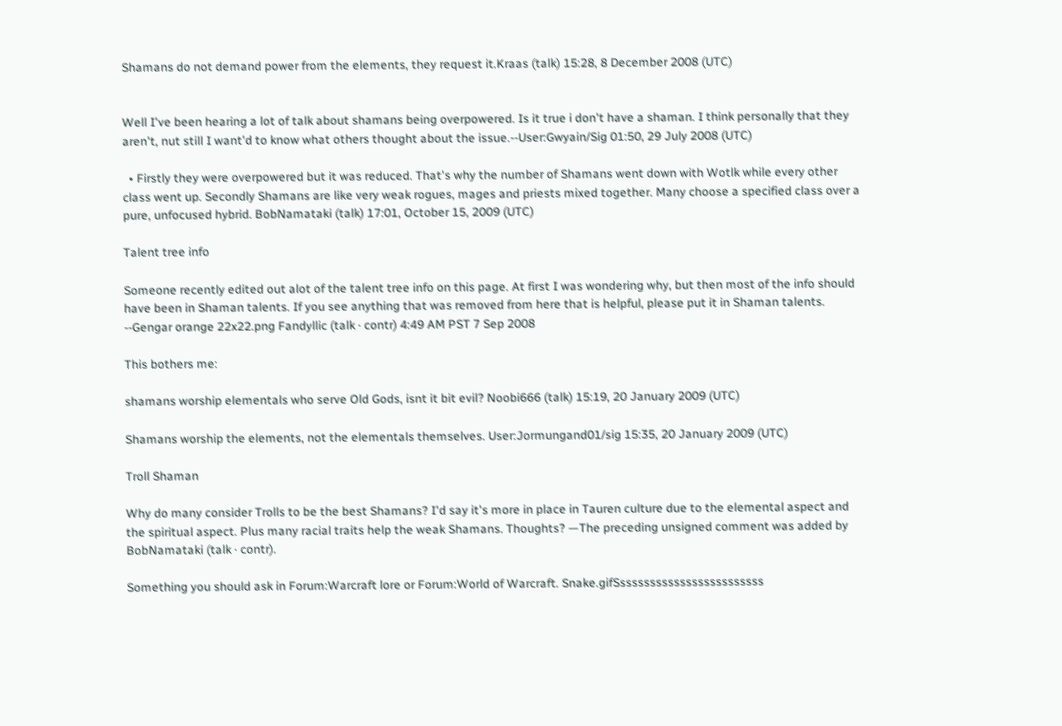Shamans do not demand power from the elements, they request it.Kraas (talk) 15:28, 8 December 2008 (UTC)


Well I've been hearing a lot of talk about shamans being overpowered. Is it true i don't have a shaman. I think personally that they aren't, nut still I want'd to know what others thought about the issue.--User:Gwyain/Sig 01:50, 29 July 2008 (UTC)

  • Firstly they were overpowered but it was reduced. That's why the number of Shamans went down with Wotlk while every other class went up. Secondly Shamans are like very weak rogues, mages and priests mixed together. Many choose a specified class over a pure, unfocused hybrid. BobNamataki (talk) 17:01, October 15, 2009 (UTC)

Talent tree info

Someone recently edited out alot of the talent tree info on this page. At first I was wondering why, but then most of the info should have been in Shaman talents. If you see anything that was removed from here that is helpful, please put it in Shaman talents. --Gengar orange 22x22.png Fandyllic (talk · contr) 4:49 AM PST 7 Sep 2008

This bothers me:

shamans worship elementals who serve Old Gods, isnt it bit evil? Noobi666 (talk) 15:19, 20 January 2009 (UTC)

Shamans worship the elements, not the elementals themselves. User:Jormungand01/sig 15:35, 20 January 2009 (UTC)

Troll Shaman

Why do many consider Trolls to be the best Shamans? I'd say it's more in place in Tauren culture due to the elemental aspect and the spiritual aspect. Plus many racial traits help the weak Shamans. Thoughts? —The preceding unsigned comment was added by BobNamataki (talk · contr).

Something you should ask in Forum:Warcraft lore or Forum:World of Warcraft. Snake.gifSssssssssssssssssssssssss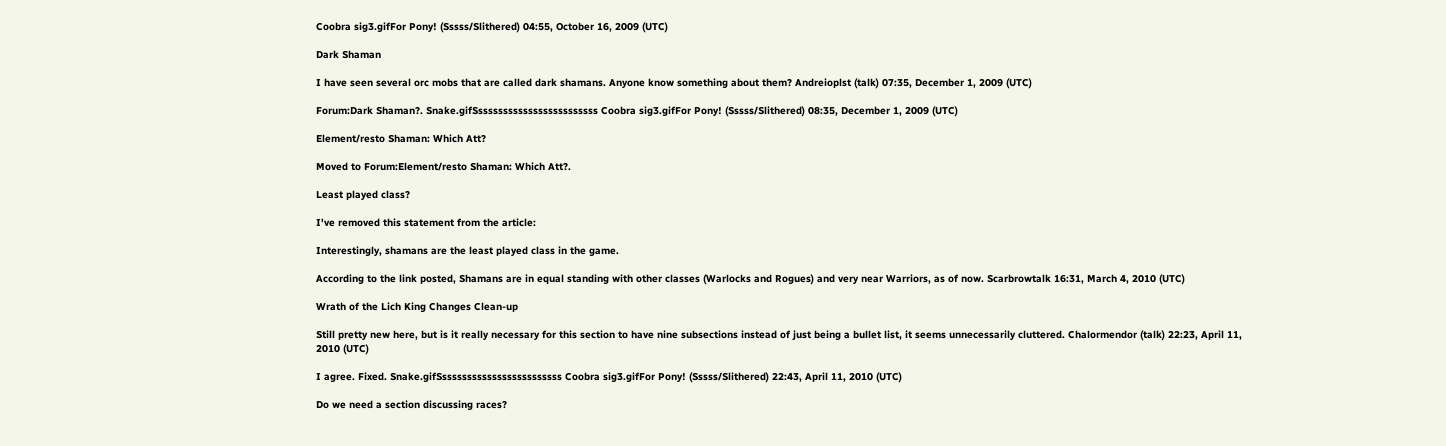Coobra sig3.gifFor Pony! (Sssss/Slithered) 04:55, October 16, 2009 (UTC)

Dark Shaman

I have seen several orc mobs that are called dark shamans. Anyone know something about them? Andreioplst (talk) 07:35, December 1, 2009 (UTC)

Forum:Dark Shaman?. Snake.gifSssssssssssssssssssssssss Coobra sig3.gifFor Pony! (Sssss/Slithered) 08:35, December 1, 2009 (UTC)

Element/resto Shaman: Which Att?

Moved to Forum:Element/resto Shaman: Which Att?.

Least played class?

I've removed this statement from the article:

Interestingly, shamans are the least played class in the game.

According to the link posted, Shamans are in equal standing with other classes (Warlocks and Rogues) and very near Warriors, as of now. Scarbrowtalk 16:31, March 4, 2010 (UTC)

Wrath of the Lich King Changes Clean-up

Still pretty new here, but is it really necessary for this section to have nine subsections instead of just being a bullet list, it seems unnecessarily cluttered. Chalormendor (talk) 22:23, April 11, 2010 (UTC)

I agree. Fixed. Snake.gifSssssssssssssssssssssssss Coobra sig3.gifFor Pony! (Sssss/Slithered) 22:43, April 11, 2010 (UTC)

Do we need a section discussing races?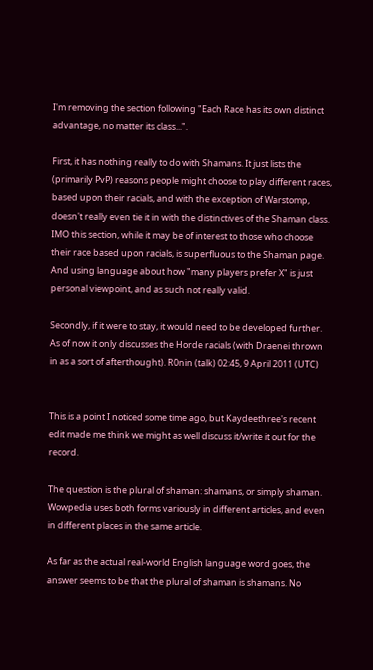I'm removing the section following "Each Race has its own distinct advantage, no matter its class...".

First, it has nothing really to do with Shamans. It just lists the (primarily PvP) reasons people might choose to play different races, based upon their racials, and with the exception of Warstomp, doesn't really even tie it in with the distinctives of the Shaman class. IMO this section, while it may be of interest to those who choose their race based upon racials, is superfluous to the Shaman page. And using language about how "many players prefer X" is just personal viewpoint, and as such not really valid.

Secondly, if it were to stay, it would need to be developed further. As of now it only discusses the Horde racials (with Draenei thrown in as a sort of afterthought). R0nin (talk) 02:45, 9 April 2011 (UTC)


This is a point I noticed some time ago, but Kaydeethree's recent edit made me think we might as well discuss it/write it out for the record.

The question is the plural of shaman: shamans, or simply shaman. Wowpedia uses both forms variously in different articles, and even in different places in the same article.

As far as the actual real-world English language word goes, the answer seems to be that the plural of shaman is shamans. No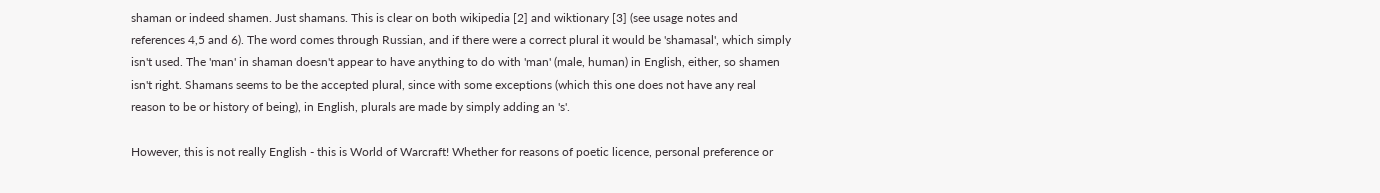shaman or indeed shamen. Just shamans. This is clear on both wikipedia [2] and wiktionary [3] (see usage notes and references 4,5 and 6). The word comes through Russian, and if there were a correct plural it would be 'shamasal', which simply isn't used. The 'man' in shaman doesn't appear to have anything to do with 'man' (male, human) in English, either, so shamen isn't right. Shamans seems to be the accepted plural, since with some exceptions (which this one does not have any real reason to be or history of being), in English, plurals are made by simply adding an 's'.

However, this is not really English - this is World of Warcraft! Whether for reasons of poetic licence, personal preference or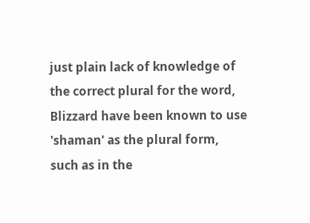just plain lack of knowledge of the correct plural for the word, Blizzard have been known to use 'shaman' as the plural form, such as in the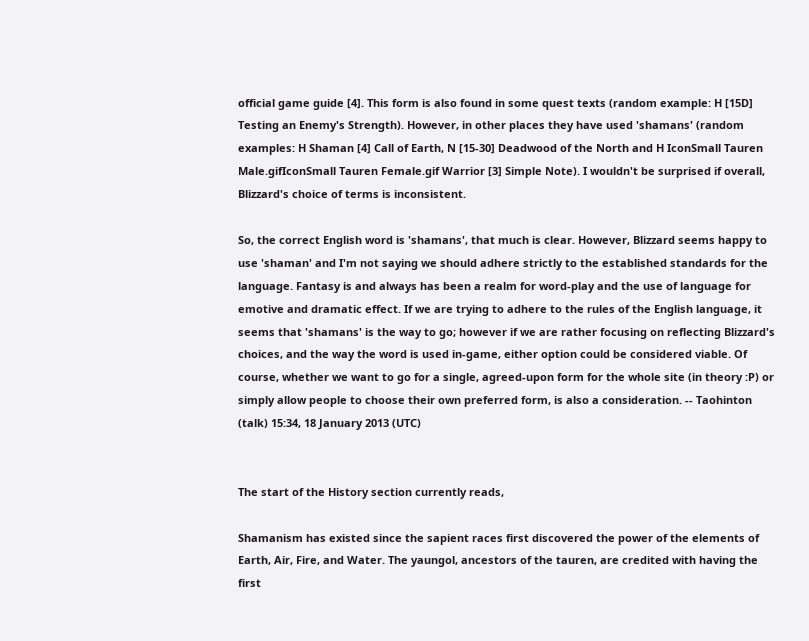official game guide [4]. This form is also found in some quest texts (random example: H [15D] Testing an Enemy's Strength). However, in other places they have used 'shamans' (random examples: H Shaman [4] Call of Earth, N [15-30] Deadwood of the North and H IconSmall Tauren Male.gifIconSmall Tauren Female.gif Warrior [3] Simple Note). I wouldn't be surprised if overall, Blizzard's choice of terms is inconsistent.

So, the correct English word is 'shamans', that much is clear. However, Blizzard seems happy to use 'shaman' and I'm not saying we should adhere strictly to the established standards for the language. Fantasy is and always has been a realm for word-play and the use of language for emotive and dramatic effect. If we are trying to adhere to the rules of the English language, it seems that 'shamans' is the way to go; however if we are rather focusing on reflecting Blizzard's choices, and the way the word is used in-game, either option could be considered viable. Of course, whether we want to go for a single, agreed-upon form for the whole site (in theory :P) or simply allow people to choose their own preferred form, is also a consideration. -- Taohinton (talk) 15:34, 18 January 2013 (UTC)


The start of the History section currently reads,

Shamanism has existed since the sapient races first discovered the power of the elements of Earth, Air, Fire, and Water. The yaungol, ancestors of the tauren, are credited with having the first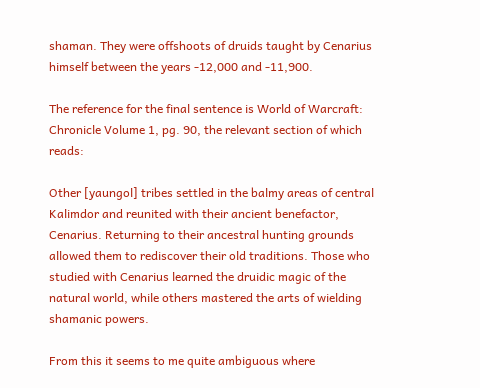shaman. They were offshoots of druids taught by Cenarius himself between the years -12,000 and -11,900.

The reference for the final sentence is World of Warcraft: Chronicle Volume 1, pg. 90, the relevant section of which reads:

Other [yaungol] tribes settled in the balmy areas of central Kalimdor and reunited with their ancient benefactor, Cenarius. Returning to their ancestral hunting grounds allowed them to rediscover their old traditions. Those who studied with Cenarius learned the druidic magic of the natural world, while others mastered the arts of wielding shamanic powers.

From this it seems to me quite ambiguous where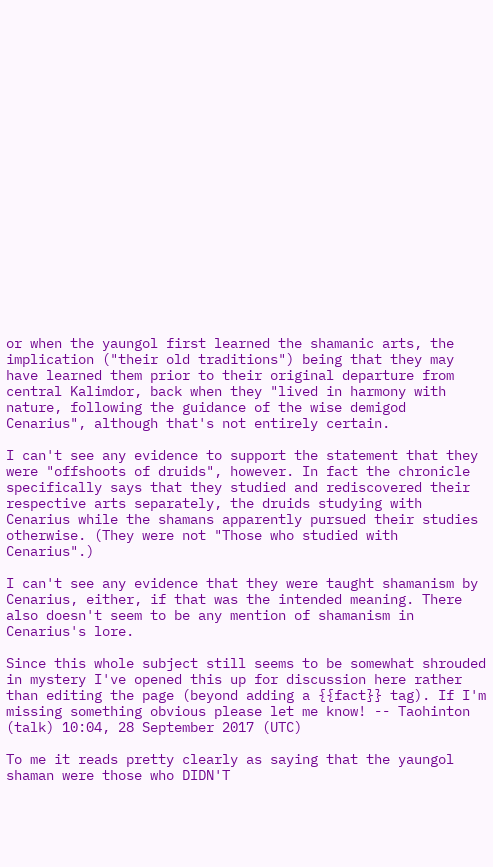or when the yaungol first learned the shamanic arts, the implication ("their old traditions") being that they may have learned them prior to their original departure from central Kalimdor, back when they "lived in harmony with nature, following the guidance of the wise demigod Cenarius", although that's not entirely certain.

I can't see any evidence to support the statement that they were "offshoots of druids", however. In fact the chronicle specifically says that they studied and rediscovered their respective arts separately, the druids studying with Cenarius while the shamans apparently pursued their studies otherwise. (They were not "Those who studied with Cenarius".)

I can't see any evidence that they were taught shamanism by Cenarius, either, if that was the intended meaning. There also doesn't seem to be any mention of shamanism in Cenarius's lore.

Since this whole subject still seems to be somewhat shrouded in mystery I've opened this up for discussion here rather than editing the page (beyond adding a {{fact}} tag). If I'm missing something obvious please let me know! -- Taohinton (talk) 10:04, 28 September 2017 (UTC)

To me it reads pretty clearly as saying that the yaungol shaman were those who DIDN'T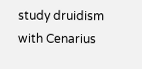study druidism with Cenarius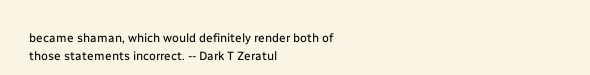became shaman, which would definitely render both of those statements incorrect. -- Dark T Zeratul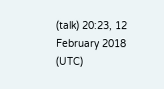(talk) 20:23, 12 February 2018 (UTC)